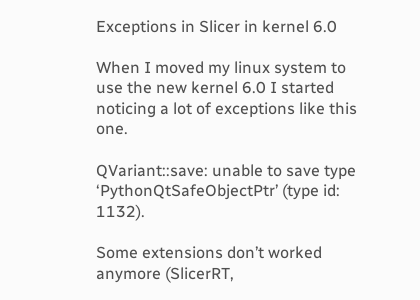Exceptions in Slicer in kernel 6.0

When I moved my linux system to use the new kernel 6.0 I started noticing a lot of exceptions like this one.

QVariant::save: unable to save type ‘PythonQtSafeObjectPtr’ (type id: 1132).

Some extensions don’t worked anymore (SlicerRT,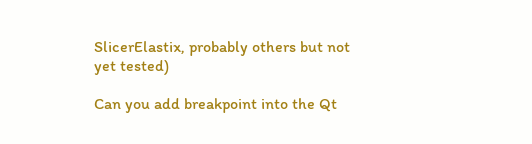SlicerElastix, probably others but not yet tested)

Can you add breakpoint into the Qt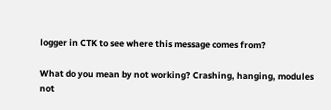logger in CTK to see where this message comes from?

What do you mean by not working? Crashing, hanging, modules not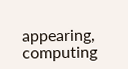appearing, computing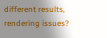different results, rendering issues?